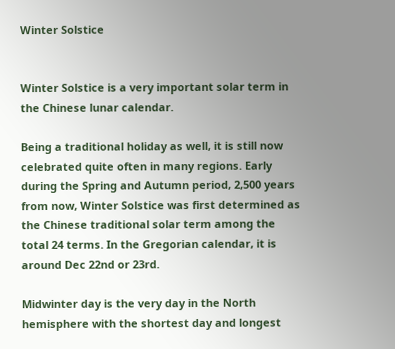Winter Solstice


Winter Solstice is a very important solar term in the Chinese lunar calendar.

Being a traditional holiday as well, it is still now celebrated quite often in many regions. Early during the Spring and Autumn period, 2,500 years from now, Winter Solstice was first determined as the Chinese traditional solar term among the total 24 terms. In the Gregorian calendar, it is around Dec 22nd or 23rd.

Midwinter day is the very day in the North hemisphere with the shortest day and longest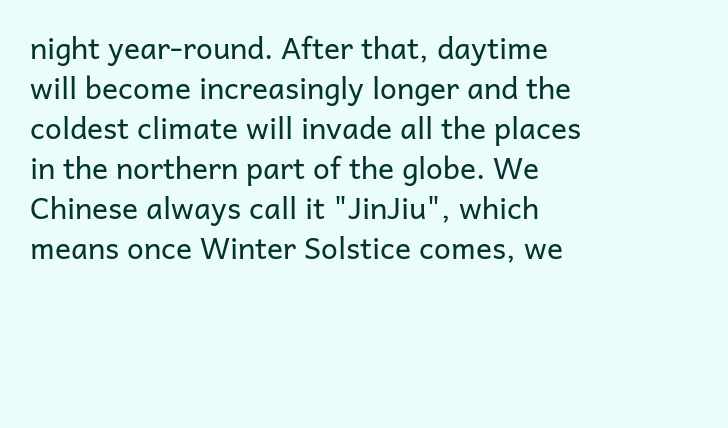night year-round. After that, daytime will become increasingly longer and the coldest climate will invade all the places in the northern part of the globe. We Chinese always call it "JinJiu", which means once Winter Solstice comes, we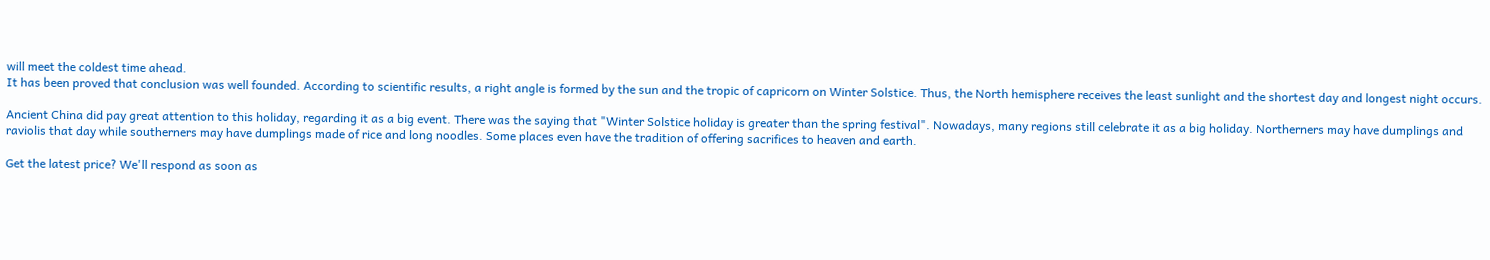will meet the coldest time ahead.
It has been proved that conclusion was well founded. According to scientific results, a right angle is formed by the sun and the tropic of capricorn on Winter Solstice. Thus, the North hemisphere receives the least sunlight and the shortest day and longest night occurs.

Ancient China did pay great attention to this holiday, regarding it as a big event. There was the saying that "Winter Solstice holiday is greater than the spring festival". Nowadays, many regions still celebrate it as a big holiday. Northerners may have dumplings and raviolis that day while southerners may have dumplings made of rice and long noodles. Some places even have the tradition of offering sacrifices to heaven and earth.

Get the latest price? We'll respond as soon as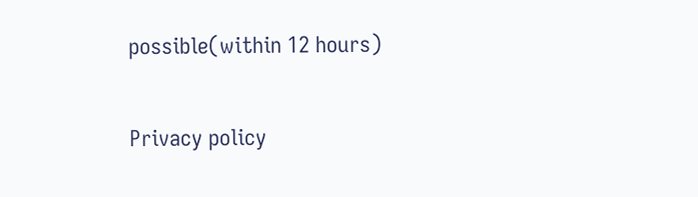possible(within 12 hours)

Privacy policy